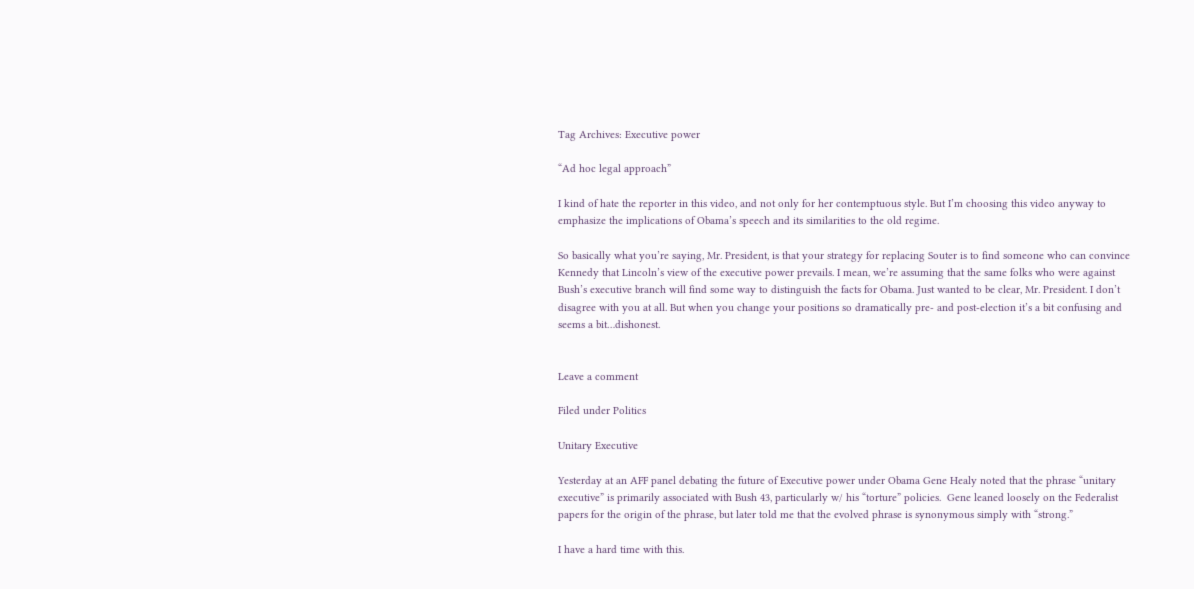Tag Archives: Executive power

“Ad hoc legal approach”

I kind of hate the reporter in this video, and not only for her contemptuous style. But I’m choosing this video anyway to emphasize the implications of Obama’s speech and its similarities to the old regime.

So basically what you’re saying, Mr. President, is that your strategy for replacing Souter is to find someone who can convince Kennedy that Lincoln’s view of the executive power prevails. I mean, we’re assuming that the same folks who were against Bush’s executive branch will find some way to distinguish the facts for Obama. Just wanted to be clear, Mr. President. I don’t disagree with you at all. But when you change your positions so dramatically pre- and post-election it’s a bit confusing and seems a bit…dishonest.


Leave a comment

Filed under Politics

Unitary Executive

Yesterday at an AFF panel debating the future of Executive power under Obama Gene Healy noted that the phrase “unitary executive” is primarily associated with Bush 43, particularly w/ his “torture” policies.  Gene leaned loosely on the Federalist papers for the origin of the phrase, but later told me that the evolved phrase is synonymous simply with “strong.”

I have a hard time with this.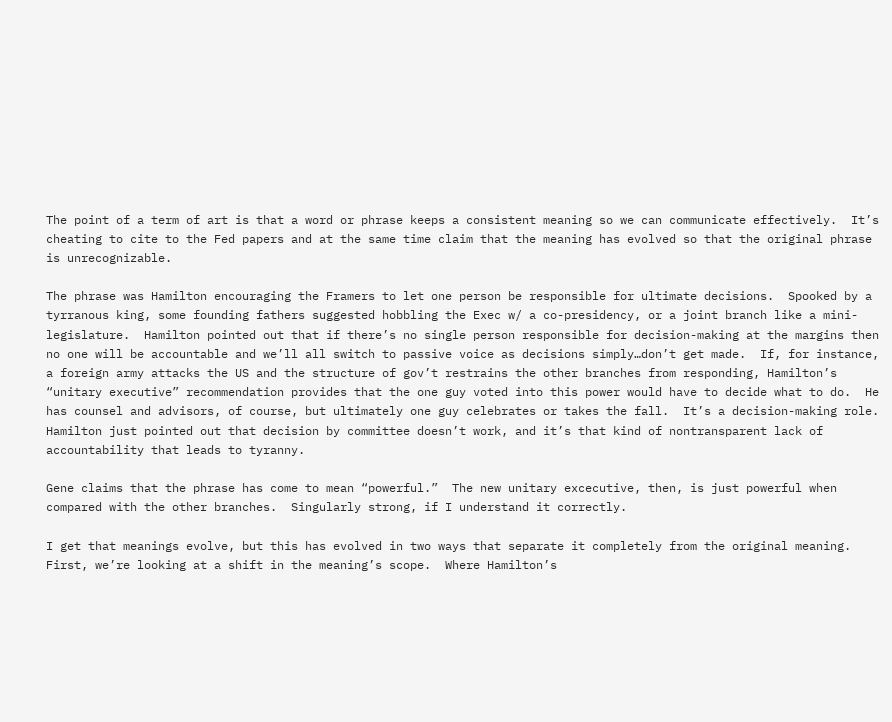The point of a term of art is that a word or phrase keeps a consistent meaning so we can communicate effectively.  It’s cheating to cite to the Fed papers and at the same time claim that the meaning has evolved so that the original phrase is unrecognizable.

The phrase was Hamilton encouraging the Framers to let one person be responsible for ultimate decisions.  Spooked by a tyrranous king, some founding fathers suggested hobbling the Exec w/ a co-presidency, or a joint branch like a mini-legislature.  Hamilton pointed out that if there’s no single person responsible for decision-making at the margins then no one will be accountable and we’ll all switch to passive voice as decisions simply…don’t get made.  If, for instance, a foreign army attacks the US and the structure of gov’t restrains the other branches from responding, Hamilton’s “unitary executive” recommendation provides that the one guy voted into this power would have to decide what to do.  He has counsel and advisors, of course, but ultimately one guy celebrates or takes the fall.  It’s a decision-making role.  Hamilton just pointed out that decision by committee doesn’t work, and it’s that kind of nontransparent lack of accountability that leads to tyranny.

Gene claims that the phrase has come to mean “powerful.”  The new unitary excecutive, then, is just powerful when compared with the other branches.  Singularly strong, if I understand it correctly.

I get that meanings evolve, but this has evolved in two ways that separate it completely from the original meaning.  First, we’re looking at a shift in the meaning’s scope.  Where Hamilton’s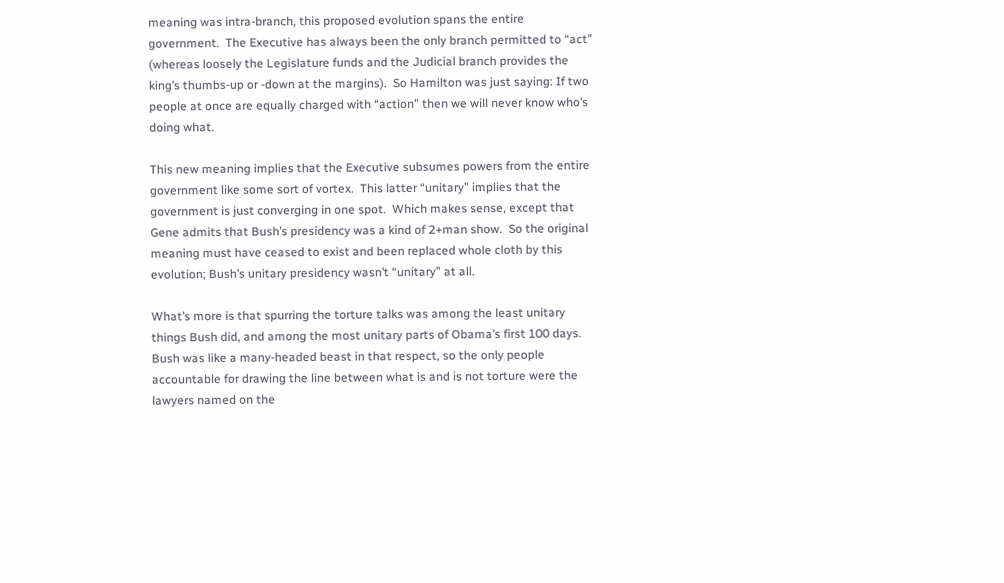meaning was intra-branch, this proposed evolution spans the entire government.  The Executive has always been the only branch permitted to “act” (whereas loosely the Legislature funds and the Judicial branch provides the king’s thumbs-up or -down at the margins).  So Hamilton was just saying: If two people at once are equally charged with “action” then we will never know who’s doing what.

This new meaning implies that the Executive subsumes powers from the entire government like some sort of vortex.  This latter “unitary” implies that the government is just converging in one spot.  Which makes sense, except that Gene admits that Bush’s presidency was a kind of 2+man show.  So the original meaning must have ceased to exist and been replaced whole cloth by this evolution; Bush’s unitary presidency wasn’t “unitary” at all.

What’s more is that spurring the torture talks was among the least unitary things Bush did, and among the most unitary parts of Obama’s first 100 days.  Bush was like a many-headed beast in that respect, so the only people accountable for drawing the line between what is and is not torture were the lawyers named on the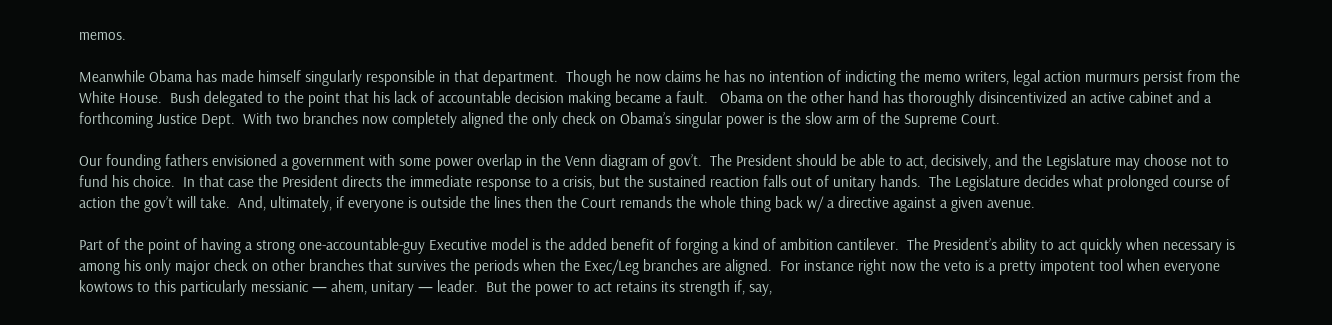memos.

Meanwhile Obama has made himself singularly responsible in that department.  Though he now claims he has no intention of indicting the memo writers, legal action murmurs persist from the White House.  Bush delegated to the point that his lack of accountable decision making became a fault.   Obama on the other hand has thoroughly disincentivized an active cabinet and a forthcoming Justice Dept.  With two branches now completely aligned the only check on Obama’s singular power is the slow arm of the Supreme Court.

Our founding fathers envisioned a government with some power overlap in the Venn diagram of gov’t.  The President should be able to act, decisively, and the Legislature may choose not to fund his choice.  In that case the President directs the immediate response to a crisis, but the sustained reaction falls out of unitary hands.  The Legislature decides what prolonged course of action the gov’t will take.  And, ultimately, if everyone is outside the lines then the Court remands the whole thing back w/ a directive against a given avenue.

Part of the point of having a strong one-accountable-guy Executive model is the added benefit of forging a kind of ambition cantilever.  The President’s ability to act quickly when necessary is among his only major check on other branches that survives the periods when the Exec/Leg branches are aligned.  For instance right now the veto is a pretty impotent tool when everyone kowtows to this particularly messianic — ahem, unitary — leader.  But the power to act retains its strength if, say,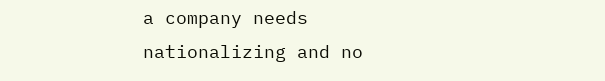a company needs nationalizing and no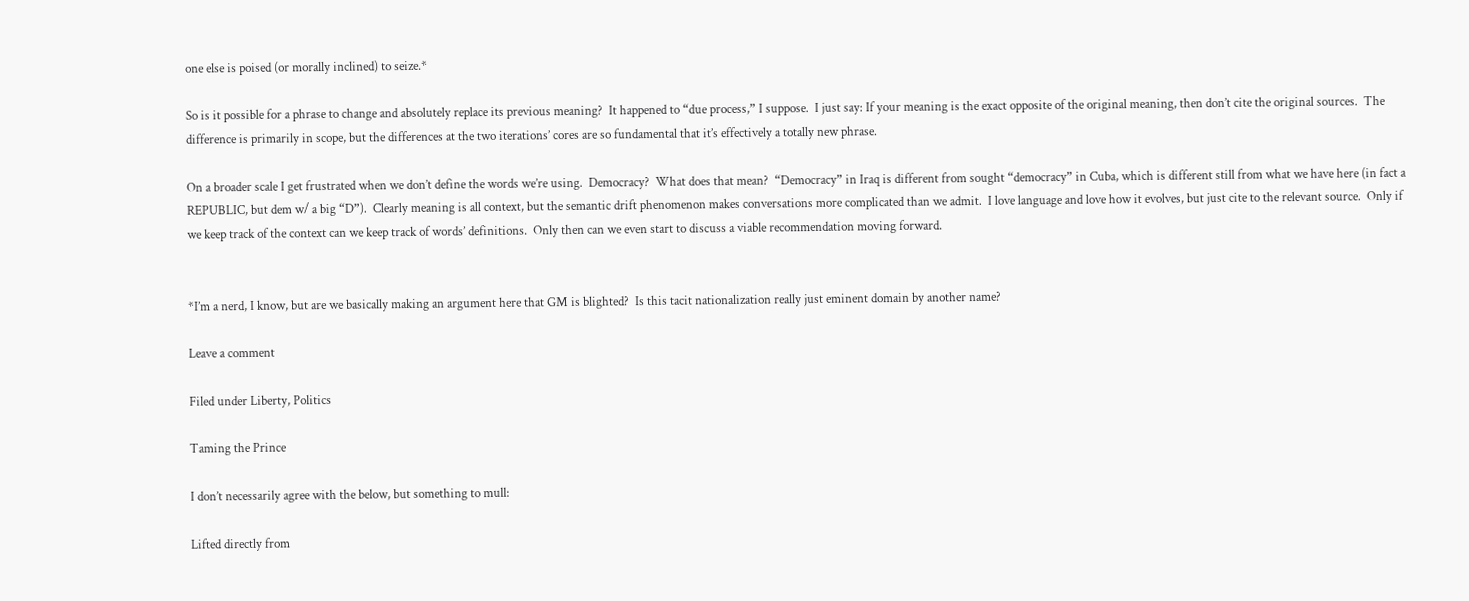one else is poised (or morally inclined) to seize.*

So is it possible for a phrase to change and absolutely replace its previous meaning?  It happened to “due process,” I suppose.  I just say: If your meaning is the exact opposite of the original meaning, then don’t cite the original sources.  The difference is primarily in scope, but the differences at the two iterations’ cores are so fundamental that it’s effectively a totally new phrase.

On a broader scale I get frustrated when we don’t define the words we’re using.  Democracy?  What does that mean?  “Democracy” in Iraq is different from sought “democracy” in Cuba, which is different still from what we have here (in fact a REPUBLIC, but dem w/ a big “D”).  Clearly meaning is all context, but the semantic drift phenomenon makes conversations more complicated than we admit.  I love language and love how it evolves, but just cite to the relevant source.  Only if we keep track of the context can we keep track of words’ definitions.  Only then can we even start to discuss a viable recommendation moving forward.


*I’m a nerd, I know, but are we basically making an argument here that GM is blighted?  Is this tacit nationalization really just eminent domain by another name?

Leave a comment

Filed under Liberty, Politics

Taming the Prince

I don’t necessarily agree with the below, but something to mull:

Lifted directly from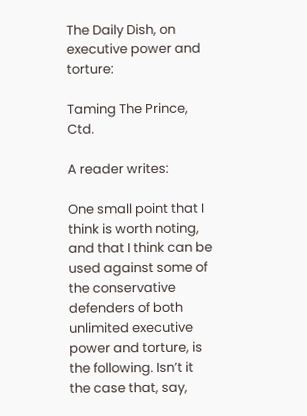The Daily Dish, on executive power and torture:

Taming The Prince, Ctd.

A reader writes:

One small point that I think is worth noting, and that I think can be used against some of the conservative defenders of both unlimited executive power and torture, is the following. Isn’t it the case that, say,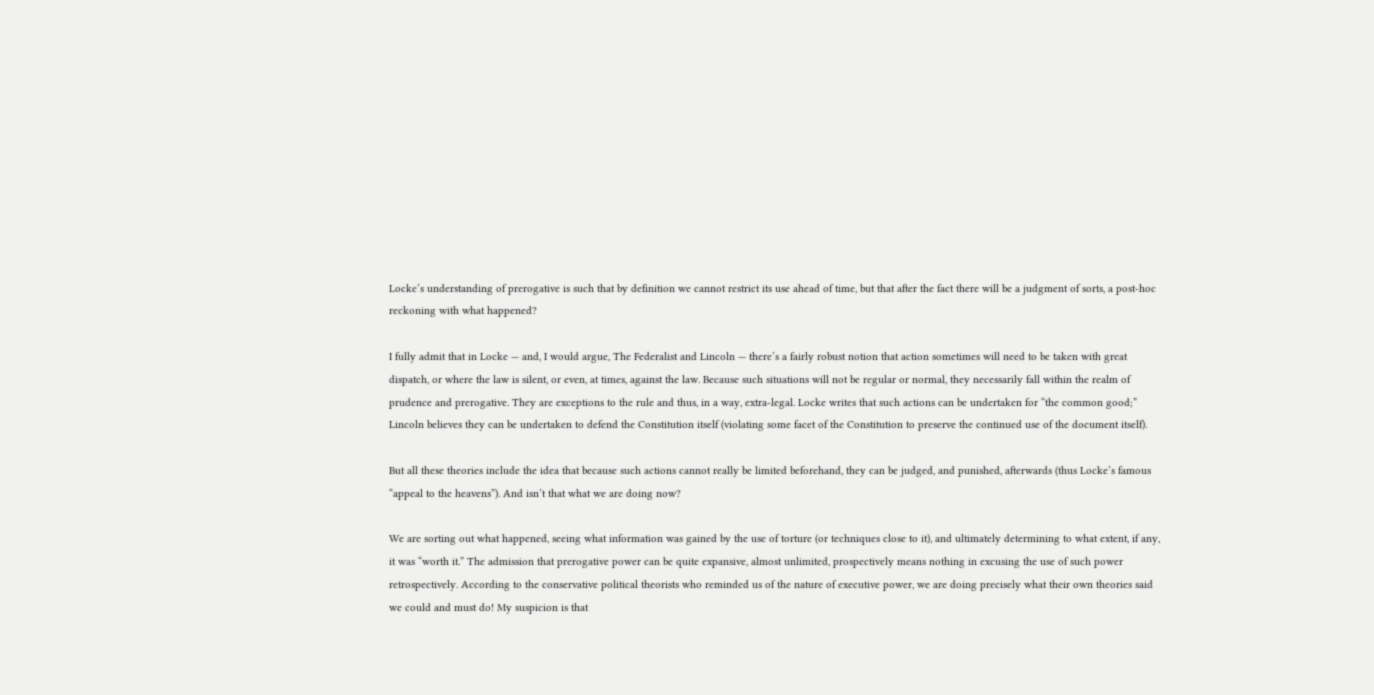Locke’s understanding of prerogative is such that by definition we cannot restrict its use ahead of time, but that after the fact there will be a judgment of sorts, a post-hoc reckoning with what happened?

I fully admit that in Locke — and, I would argue, The Federalist and Lincoln — there’s a fairly robust notion that action sometimes will need to be taken with great dispatch, or where the law is silent, or even, at times, against the law. Because such situations will not be regular or normal, they necessarily fall within the realm of prudence and prerogative. They are exceptions to the rule and thus, in a way, extra-legal. Locke writes that such actions can be undertaken for “the common good;” Lincoln believes they can be undertaken to defend the Constitution itself (violating some facet of the Constitution to preserve the continued use of the document itself).

But all these theories include the idea that because such actions cannot really be limited beforehand, they can be judged, and punished, afterwards (thus Locke’s famous “appeal to the heavens”). And isn’t that what we are doing now?

We are sorting out what happened, seeing what information was gained by the use of torture (or techniques close to it), and ultimately determining to what extent, if any, it was “worth it.” The admission that prerogative power can be quite expansive, almost unlimited, prospectively means nothing in excusing the use of such power retrospectively. According to the conservative political theorists who reminded us of the nature of executive power, we are doing precisely what their own theories said we could and must do! My suspicion is that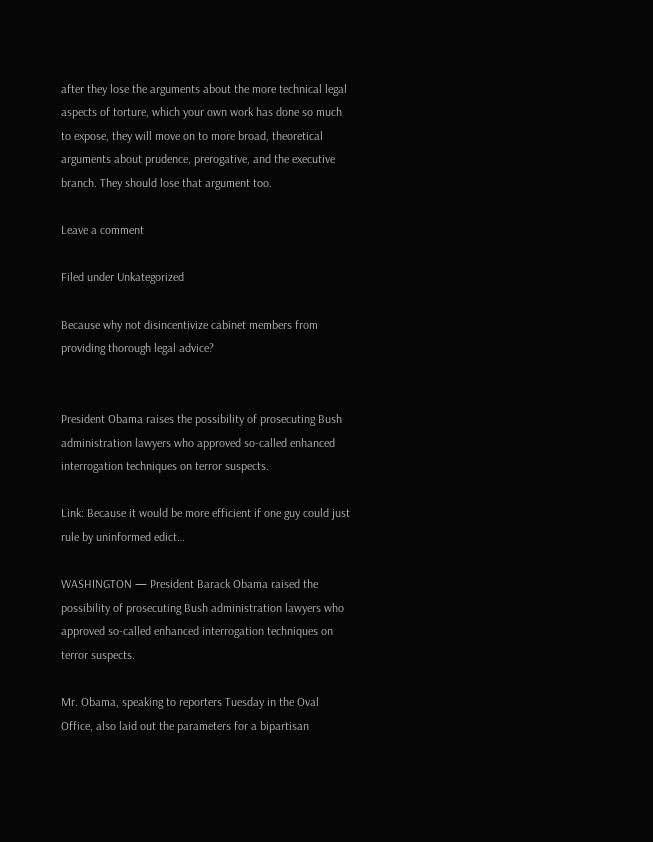after they lose the arguments about the more technical legal aspects of torture, which your own work has done so much to expose, they will move on to more broad, theoretical arguments about prudence, prerogative, and the executive branch. They should lose that argument too.

Leave a comment

Filed under Unkategorized

Because why not disincentivize cabinet members from providing thorough legal advice?


President Obama raises the possibility of prosecuting Bush administration lawyers who approved so-called enhanced interrogation techniques on terror suspects.

Link: Because it would be more efficient if one guy could just rule by uninformed edict…

WASHINGTON — President Barack Obama raised the possibility of prosecuting Bush administration lawyers who approved so-called enhanced interrogation techniques on terror suspects.

Mr. Obama, speaking to reporters Tuesday in the Oval Office, also laid out the parameters for a bipartisan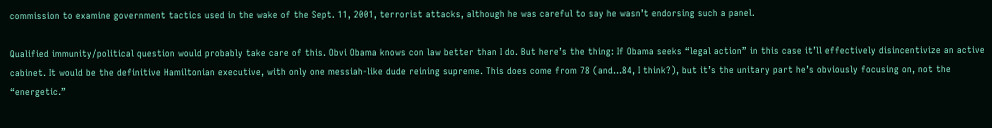commission to examine government tactics used in the wake of the Sept. 11, 2001, terrorist attacks, although he was careful to say he wasn’t endorsing such a panel.

Qualified immunity/political question would probably take care of this. Obvi Obama knows con law better than I do. But here’s the thing: If Obama seeks “legal action” in this case it’ll effectively disincentivize an active cabinet. It would be the definitive Hamiltonian executive, with only one messiah-like dude reining supreme. This does come from 78 (and…84, I think?), but it’s the unitary part he’s obviously focusing on, not the “energetic.”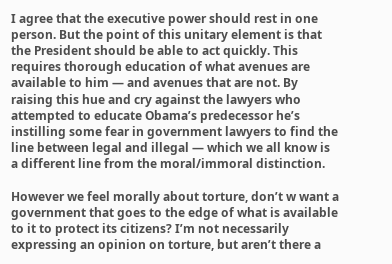I agree that the executive power should rest in one person. But the point of this unitary element is that the President should be able to act quickly. This requires thorough education of what avenues are available to him — and avenues that are not. By raising this hue and cry against the lawyers who attempted to educate Obama’s predecessor he’s instilling some fear in government lawyers to find the line between legal and illegal — which we all know is a different line from the moral/immoral distinction.

However we feel morally about torture, don’t w want a government that goes to the edge of what is available to it to protect its citizens? I’m not necessarily expressing an opinion on torture, but aren’t there a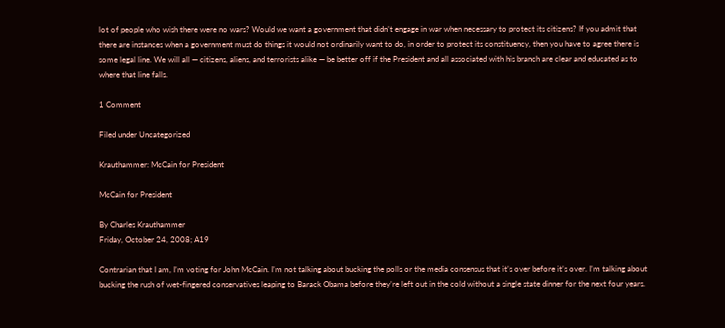lot of people who wish there were no wars? Would we want a government that didn’t engage in war when necessary to protect its citizens? If you admit that there are instances when a government must do things it would not ordinarily want to do, in order to protect its constituency, then you have to agree there is some legal line. We will all — citizens, aliens, and terrorists alike — be better off if the President and all associated with his branch are clear and educated as to where that line falls.

1 Comment

Filed under Uncategorized

Krauthammer: McCain for President

McCain for President

By Charles Krauthammer
Friday, October 24, 2008; A19

Contrarian that I am, I’m voting for John McCain. I’m not talking about bucking the polls or the media consensus that it’s over before it’s over. I’m talking about bucking the rush of wet-fingered conservatives leaping to Barack Obama before they’re left out in the cold without a single state dinner for the next four years.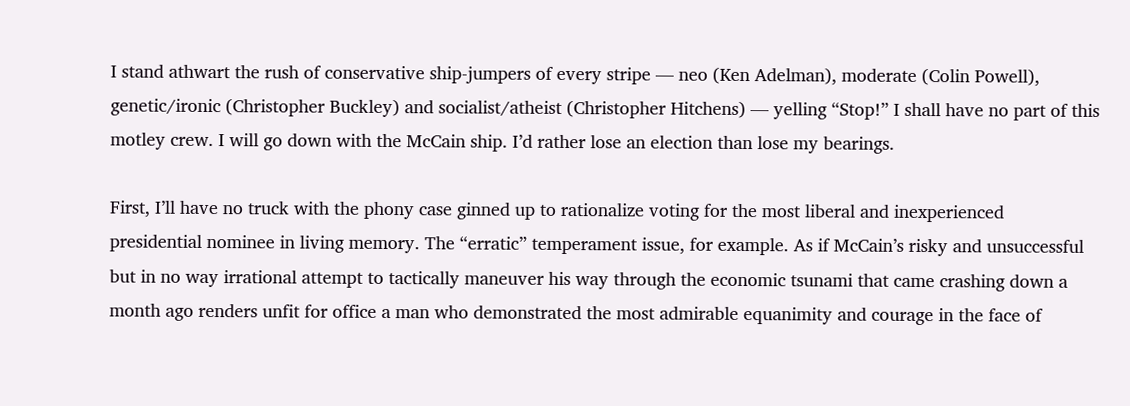I stand athwart the rush of conservative ship-jumpers of every stripe — neo (Ken Adelman), moderate (Colin Powell), genetic/ironic (Christopher Buckley) and socialist/atheist (Christopher Hitchens) — yelling “Stop!” I shall have no part of this motley crew. I will go down with the McCain ship. I’d rather lose an election than lose my bearings.

First, I’ll have no truck with the phony case ginned up to rationalize voting for the most liberal and inexperienced presidential nominee in living memory. The “erratic” temperament issue, for example. As if McCain’s risky and unsuccessful but in no way irrational attempt to tactically maneuver his way through the economic tsunami that came crashing down a month ago renders unfit for office a man who demonstrated the most admirable equanimity and courage in the face of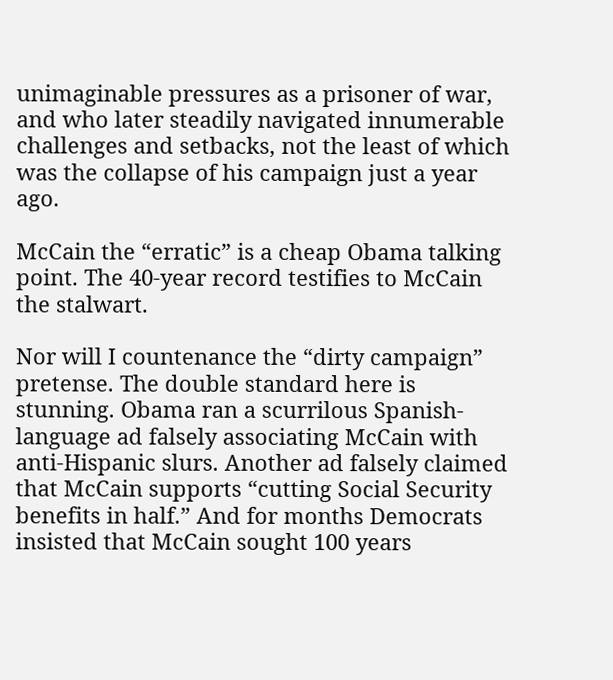unimaginable pressures as a prisoner of war, and who later steadily navigated innumerable challenges and setbacks, not the least of which was the collapse of his campaign just a year ago.

McCain the “erratic” is a cheap Obama talking point. The 40-year record testifies to McCain the stalwart.

Nor will I countenance the “dirty campaign” pretense. The double standard here is stunning. Obama ran a scurrilous Spanish-language ad falsely associating McCain with anti-Hispanic slurs. Another ad falsely claimed that McCain supports “cutting Social Security benefits in half.” And for months Democrats insisted that McCain sought 100 years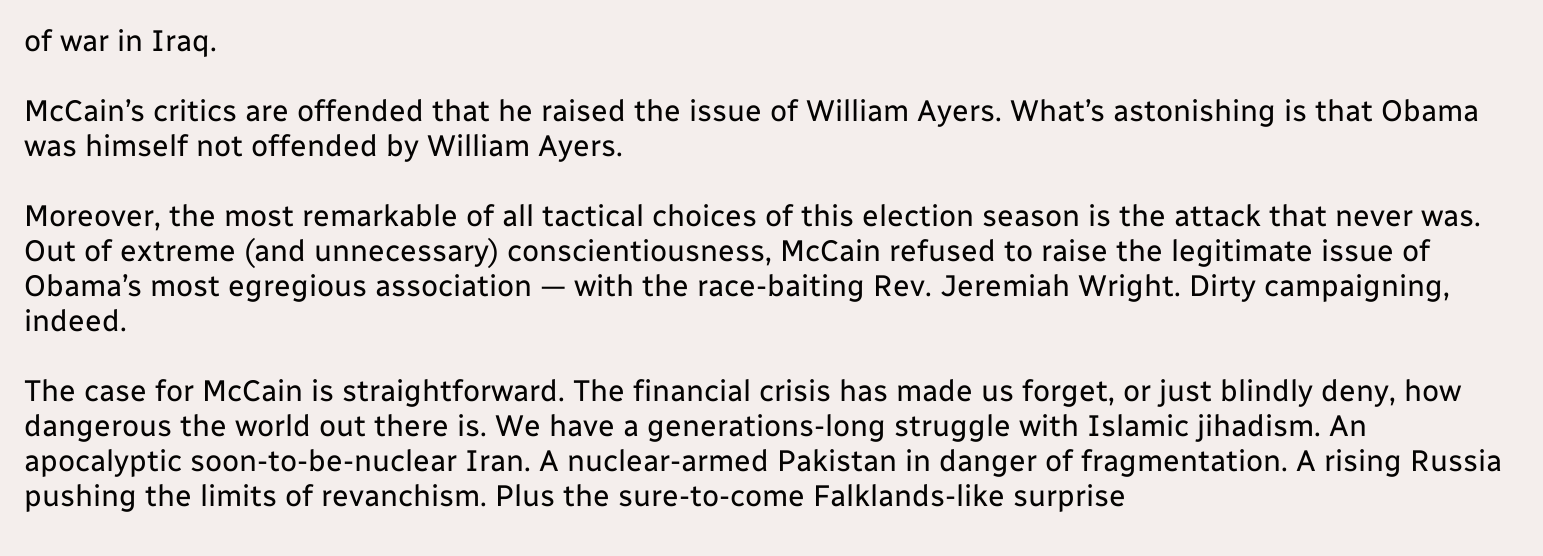of war in Iraq.

McCain’s critics are offended that he raised the issue of William Ayers. What’s astonishing is that Obama was himself not offended by William Ayers.

Moreover, the most remarkable of all tactical choices of this election season is the attack that never was. Out of extreme (and unnecessary) conscientiousness, McCain refused to raise the legitimate issue of Obama’s most egregious association — with the race-baiting Rev. Jeremiah Wright. Dirty campaigning, indeed.

The case for McCain is straightforward. The financial crisis has made us forget, or just blindly deny, how dangerous the world out there is. We have a generations-long struggle with Islamic jihadism. An apocalyptic soon-to-be-nuclear Iran. A nuclear-armed Pakistan in danger of fragmentation. A rising Russia pushing the limits of revanchism. Plus the sure-to-come Falklands-like surprise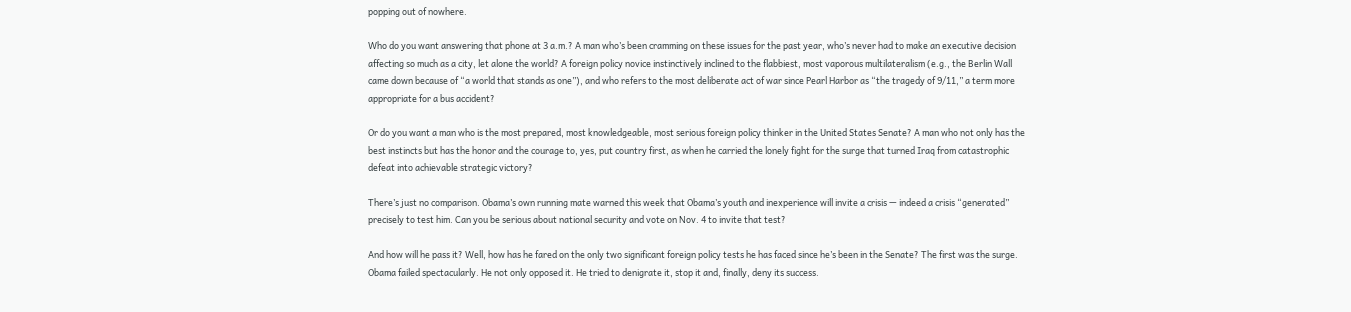popping out of nowhere.

Who do you want answering that phone at 3 a.m.? A man who’s been cramming on these issues for the past year, who’s never had to make an executive decision affecting so much as a city, let alone the world? A foreign policy novice instinctively inclined to the flabbiest, most vaporous multilateralism (e.g., the Berlin Wall came down because of “a world that stands as one”), and who refers to the most deliberate act of war since Pearl Harbor as “the tragedy of 9/11,” a term more appropriate for a bus accident?

Or do you want a man who is the most prepared, most knowledgeable, most serious foreign policy thinker in the United States Senate? A man who not only has the best instincts but has the honor and the courage to, yes, put country first, as when he carried the lonely fight for the surge that turned Iraq from catastrophic defeat into achievable strategic victory?

There’s just no comparison. Obama’s own running mate warned this week that Obama’s youth and inexperience will invite a crisis — indeed a crisis “generated” precisely to test him. Can you be serious about national security and vote on Nov. 4 to invite that test?

And how will he pass it? Well, how has he fared on the only two significant foreign policy tests he has faced since he’s been in the Senate? The first was the surge. Obama failed spectacularly. He not only opposed it. He tried to denigrate it, stop it and, finally, deny its success.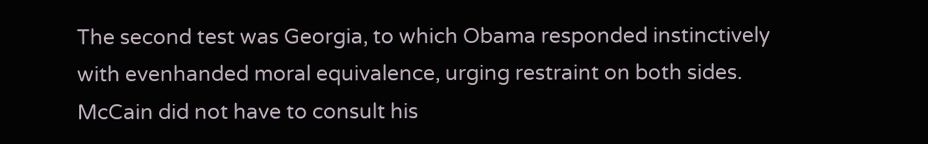The second test was Georgia, to which Obama responded instinctively with evenhanded moral equivalence, urging restraint on both sides. McCain did not have to consult his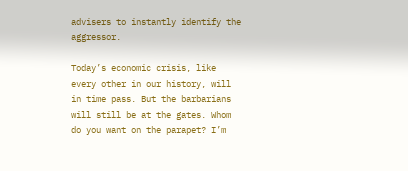advisers to instantly identify the aggressor.

Today’s economic crisis, like every other in our history, will in time pass. But the barbarians will still be at the gates. Whom do you want on the parapet? I’m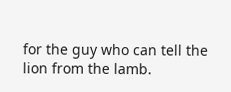for the guy who can tell the lion from the lamb.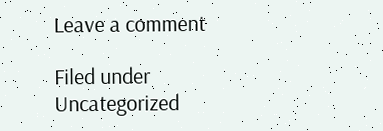Leave a comment

Filed under Uncategorized